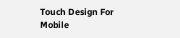Touch Design For Mobile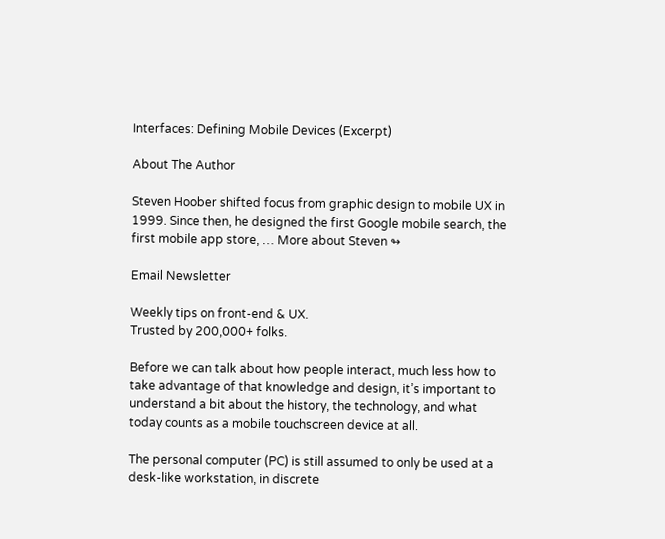Interfaces: Defining Mobile Devices (Excerpt)

About The Author

Steven Hoober shifted focus from graphic design to mobile UX in 1999. Since then, he designed the first Google mobile search, the first mobile app store, … More about Steven ↬

Email Newsletter

Weekly tips on front-end & UX.
Trusted by 200,000+ folks.

Before we can talk about how people interact, much less how to take advantage of that knowledge and design, it’s important to understand a bit about the history, the technology, and what today counts as a mobile touchscreen device at all.

The personal computer (PC) is still assumed to only be used at a desk-like workstation, in discrete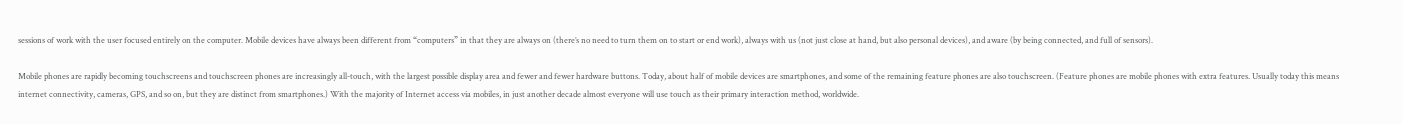sessions of work with the user focused entirely on the computer. Mobile devices have always been different from “computers” in that they are always on (there’s no need to turn them on to start or end work), always with us (not just close at hand, but also personal devices), and aware (by being connected, and full of sensors).

Mobile phones are rapidly becoming touchscreens and touchscreen phones are increasingly all-touch, with the largest possible display area and fewer and fewer hardware buttons. Today, about half of mobile devices are smartphones, and some of the remaining feature phones are also touchscreen. (Feature phones are mobile phones with extra features. Usually today this means internet connectivity, cameras, GPS, and so on, but they are distinct from smartphones.) With the majority of Internet access via mobiles, in just another decade almost everyone will use touch as their primary interaction method, worldwide.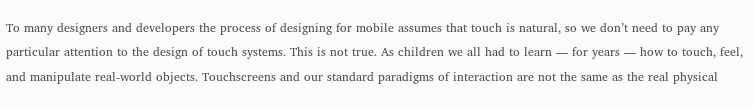To many designers and developers the process of designing for mobile assumes that touch is natural, so we don’t need to pay any particular attention to the design of touch systems. This is not true. As children we all had to learn — for years — how to touch, feel, and manipulate real-world objects. Touchscreens and our standard paradigms of interaction are not the same as the real physical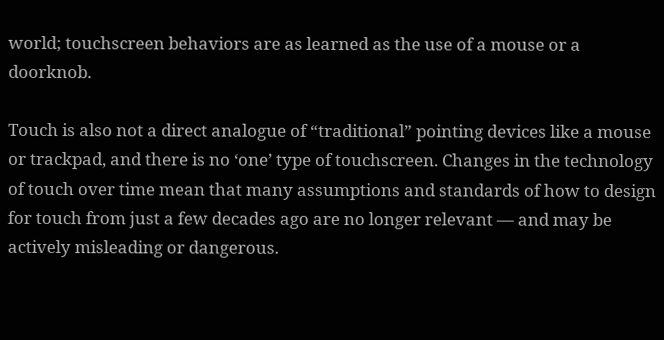world; touchscreen behaviors are as learned as the use of a mouse or a doorknob.

Touch is also not a direct analogue of “traditional” pointing devices like a mouse or trackpad, and there is no ‘one’ type of touchscreen. Changes in the technology of touch over time mean that many assumptions and standards of how to design for touch from just a few decades ago are no longer relevant — and may be actively misleading or dangerous.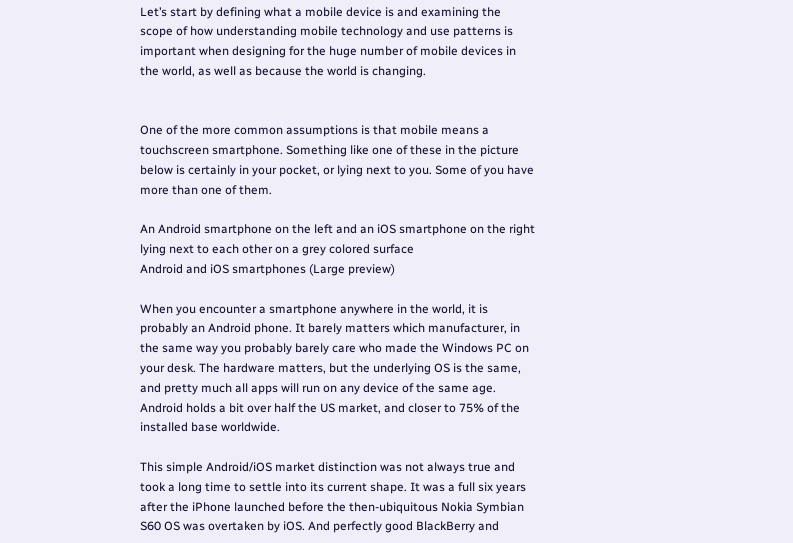Let’s start by defining what a mobile device is and examining the scope of how understanding mobile technology and use patterns is important when designing for the huge number of mobile devices in the world, as well as because the world is changing.


One of the more common assumptions is that mobile means a touchscreen smartphone. Something like one of these in the picture below is certainly in your pocket, or lying next to you. Some of you have more than one of them.

An Android smartphone on the left and an iOS smartphone on the right lying next to each other on a grey colored surface
Android and iOS smartphones (Large preview)

When you encounter a smartphone anywhere in the world, it is probably an Android phone. It barely matters which manufacturer, in the same way you probably barely care who made the Windows PC on your desk. The hardware matters, but the underlying OS is the same, and pretty much all apps will run on any device of the same age. Android holds a bit over half the US market, and closer to 75% of the installed base worldwide.

This simple Android/iOS market distinction was not always true and took a long time to settle into its current shape. It was a full six years after the iPhone launched before the then-ubiquitous Nokia Symbian S60 OS was overtaken by iOS. And perfectly good BlackBerry and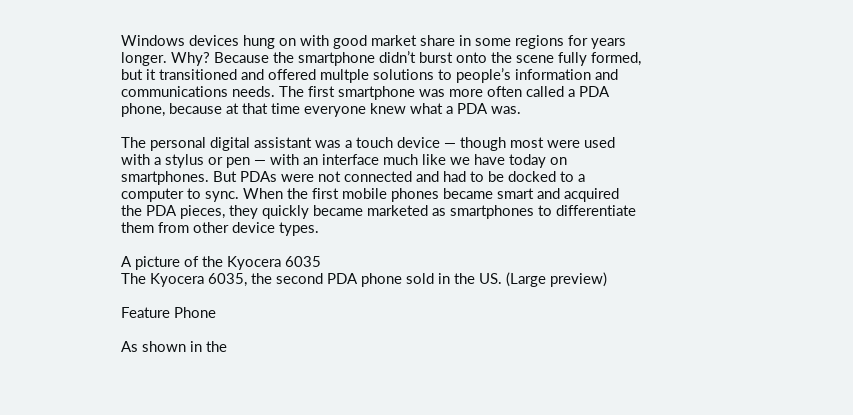Windows devices hung on with good market share in some regions for years longer. Why? Because the smartphone didn’t burst onto the scene fully formed, but it transitioned and offered multple solutions to people’s information and communications needs. The first smartphone was more often called a PDA phone, because at that time everyone knew what a PDA was.

The personal digital assistant was a touch device — though most were used with a stylus or pen — with an interface much like we have today on smartphones. But PDAs were not connected and had to be docked to a computer to sync. When the first mobile phones became smart and acquired the PDA pieces, they quickly became marketed as smartphones to differentiate them from other device types.

A picture of the Kyocera 6035
The Kyocera 6035, the second PDA phone sold in the US. (Large preview)

Feature Phone

As shown in the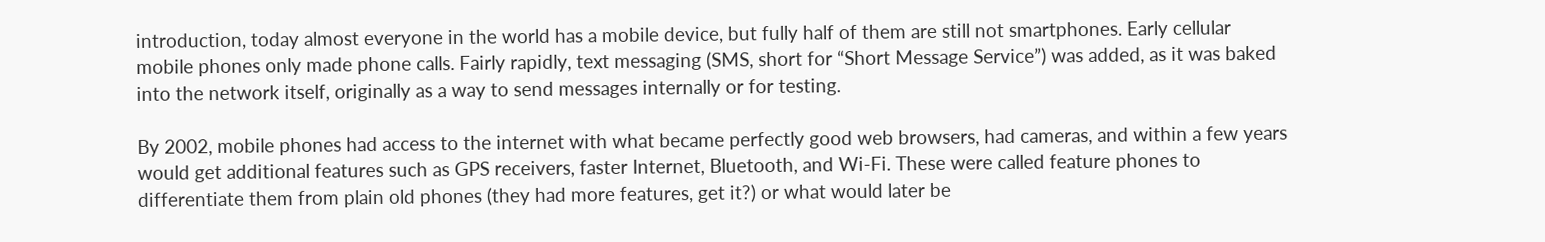introduction, today almost everyone in the world has a mobile device, but fully half of them are still not smartphones. Early cellular mobile phones only made phone calls. Fairly rapidly, text messaging (SMS, short for “Short Message Service”) was added, as it was baked into the network itself, originally as a way to send messages internally or for testing.

By 2002, mobile phones had access to the internet with what became perfectly good web browsers, had cameras, and within a few years would get additional features such as GPS receivers, faster Internet, Bluetooth, and Wi-Fi. These were called feature phones to differentiate them from plain old phones (they had more features, get it?) or what would later be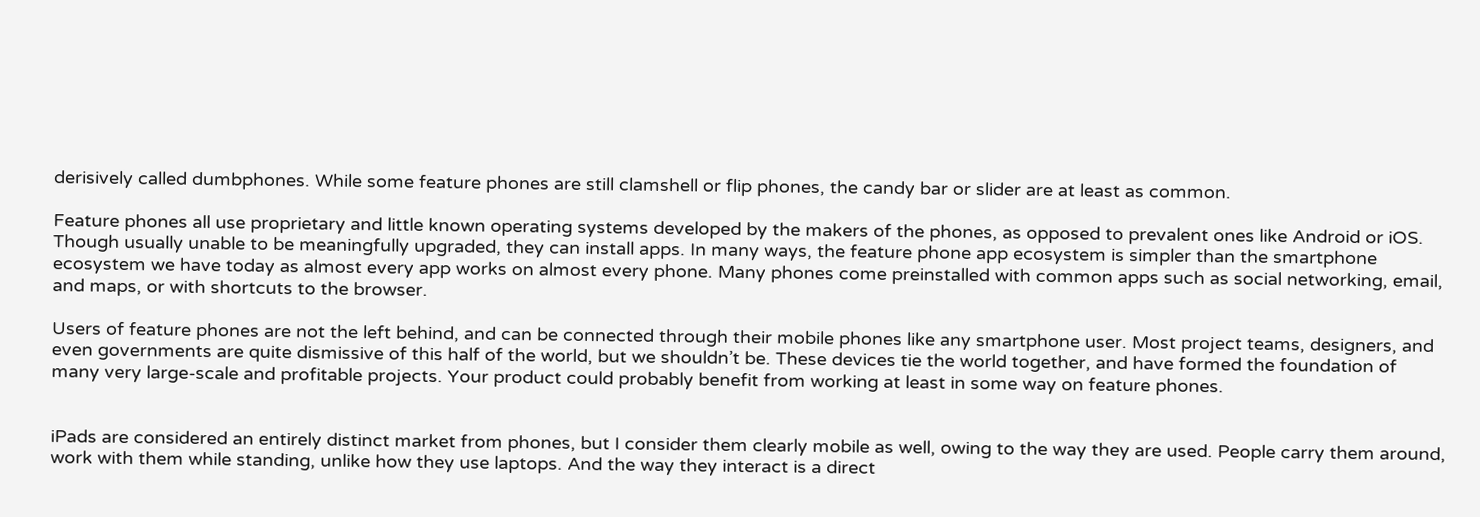derisively called dumbphones. While some feature phones are still clamshell or flip phones, the candy bar or slider are at least as common.

Feature phones all use proprietary and little known operating systems developed by the makers of the phones, as opposed to prevalent ones like Android or iOS. Though usually unable to be meaningfully upgraded, they can install apps. In many ways, the feature phone app ecosystem is simpler than the smartphone ecosystem we have today as almost every app works on almost every phone. Many phones come preinstalled with common apps such as social networking, email, and maps, or with shortcuts to the browser.

Users of feature phones are not the left behind, and can be connected through their mobile phones like any smartphone user. Most project teams, designers, and even governments are quite dismissive of this half of the world, but we shouldn’t be. These devices tie the world together, and have formed the foundation of many very large-scale and profitable projects. Your product could probably benefit from working at least in some way on feature phones.


iPads are considered an entirely distinct market from phones, but I consider them clearly mobile as well, owing to the way they are used. People carry them around, work with them while standing, unlike how they use laptops. And the way they interact is a direct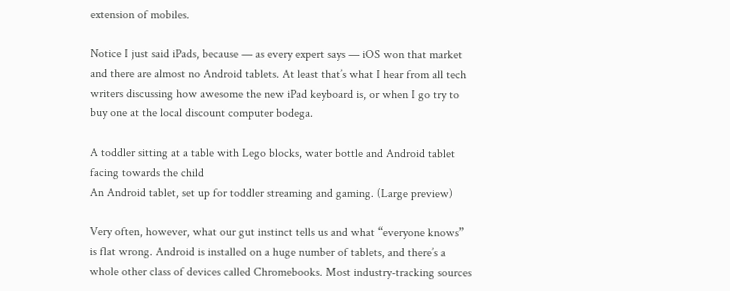extension of mobiles.

Notice I just said iPads, because — as every expert says — iOS won that market and there are almost no Android tablets. At least that’s what I hear from all tech writers discussing how awesome the new iPad keyboard is, or when I go try to buy one at the local discount computer bodega.

A toddler sitting at a table with Lego blocks, water bottle and Android tablet facing towards the child
An Android tablet, set up for toddler streaming and gaming. (Large preview)

Very often, however, what our gut instinct tells us and what “everyone knows” is flat wrong. Android is installed on a huge number of tablets, and there’s a whole other class of devices called Chromebooks. Most industry-tracking sources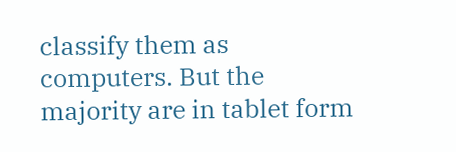classify them as computers. But the majority are in tablet form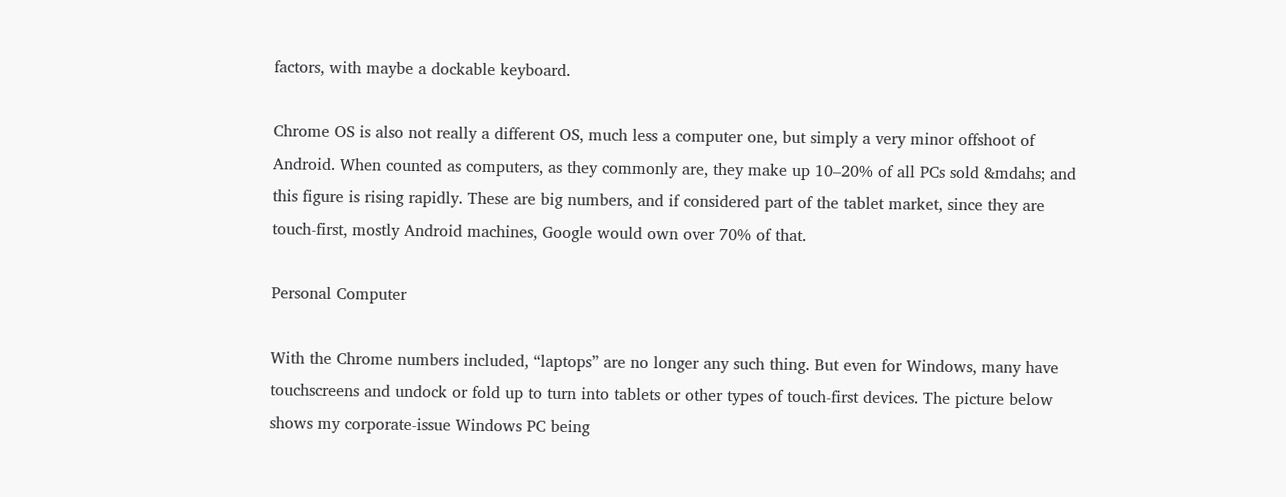factors, with maybe a dockable keyboard.

Chrome OS is also not really a different OS, much less a computer one, but simply a very minor offshoot of Android. When counted as computers, as they commonly are, they make up 10–20% of all PCs sold &mdahs; and this figure is rising rapidly. These are big numbers, and if considered part of the tablet market, since they are touch-first, mostly Android machines, Google would own over 70% of that.

Personal Computer

With the Chrome numbers included, “laptops” are no longer any such thing. But even for Windows, many have touchscreens and undock or fold up to turn into tablets or other types of touch-first devices. The picture below shows my corporate-issue Windows PC being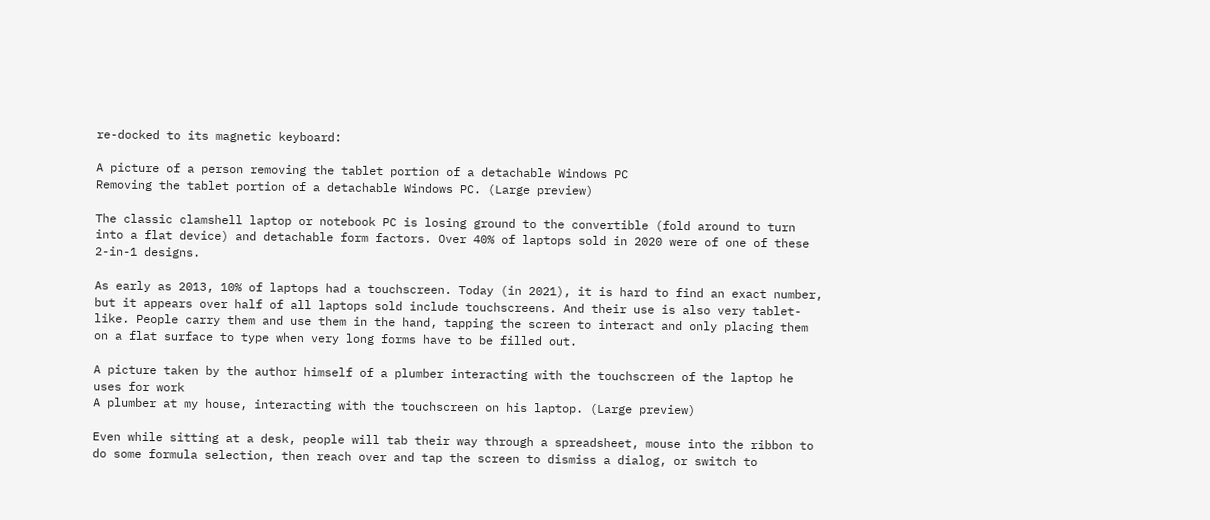re-docked to its magnetic keyboard:

A picture of a person removing the tablet portion of a detachable Windows PC
Removing the tablet portion of a detachable Windows PC. (Large preview)

The classic clamshell laptop or notebook PC is losing ground to the convertible (fold around to turn into a flat device) and detachable form factors. Over 40% of laptops sold in 2020 were of one of these 2-in-1 designs.

As early as 2013, 10% of laptops had a touchscreen. Today (in 2021), it is hard to find an exact number, but it appears over half of all laptops sold include touchscreens. And their use is also very tablet-like. People carry them and use them in the hand, tapping the screen to interact and only placing them on a flat surface to type when very long forms have to be filled out.

A picture taken by the author himself of a plumber interacting with the touchscreen of the laptop he uses for work
A plumber at my house, interacting with the touchscreen on his laptop. (Large preview)

Even while sitting at a desk, people will tab their way through a spreadsheet, mouse into the ribbon to do some formula selection, then reach over and tap the screen to dismiss a dialog, or switch to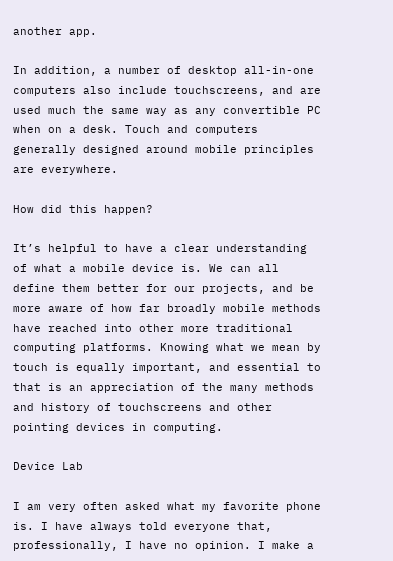another app.

In addition, a number of desktop all-in-one computers also include touchscreens, and are used much the same way as any convertible PC when on a desk. Touch and computers generally designed around mobile principles are everywhere.

How did this happen?

It’s helpful to have a clear understanding of what a mobile device is. We can all define them better for our projects, and be more aware of how far broadly mobile methods have reached into other more traditional computing platforms. Knowing what we mean by touch is equally important, and essential to that is an appreciation of the many methods and history of touchscreens and other pointing devices in computing.

Device Lab

I am very often asked what my favorite phone is. I have always told everyone that, professionally, I have no opinion. I make a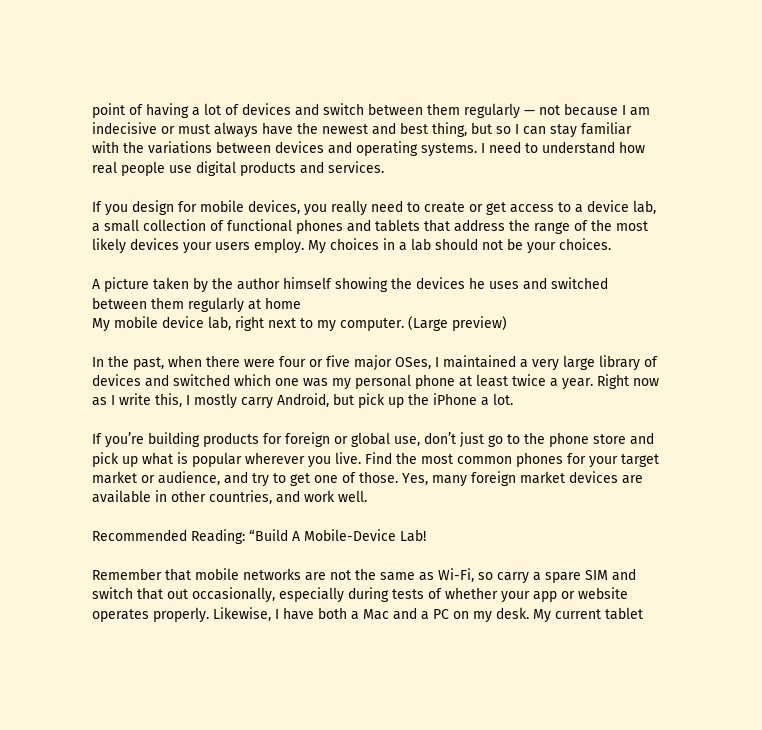point of having a lot of devices and switch between them regularly — not because I am indecisive or must always have the newest and best thing, but so I can stay familiar with the variations between devices and operating systems. I need to understand how real people use digital products and services.

If you design for mobile devices, you really need to create or get access to a device lab, a small collection of functional phones and tablets that address the range of the most likely devices your users employ. My choices in a lab should not be your choices.

A picture taken by the author himself showing the devices he uses and switched between them regularly at home
My mobile device lab, right next to my computer. (Large preview)

In the past, when there were four or five major OSes, I maintained a very large library of devices and switched which one was my personal phone at least twice a year. Right now as I write this, I mostly carry Android, but pick up the iPhone a lot.

If you’re building products for foreign or global use, don’t just go to the phone store and pick up what is popular wherever you live. Find the most common phones for your target market or audience, and try to get one of those. Yes, many foreign market devices are available in other countries, and work well.

Recommended Reading: “Build A Mobile-Device Lab!

Remember that mobile networks are not the same as Wi-Fi, so carry a spare SIM and switch that out occasionally, especially during tests of whether your app or website operates properly. Likewise, I have both a Mac and a PC on my desk. My current tablet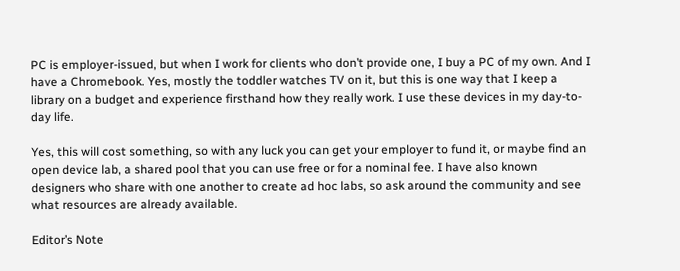PC is employer-issued, but when I work for clients who don’t provide one, I buy a PC of my own. And I have a Chromebook. Yes, mostly the toddler watches TV on it, but this is one way that I keep a library on a budget and experience firsthand how they really work. I use these devices in my day-to-day life.

Yes, this will cost something, so with any luck you can get your employer to fund it, or maybe find an open device lab, a shared pool that you can use free or for a nominal fee. I have also known designers who share with one another to create ad hoc labs, so ask around the community and see what resources are already available.

Editor’s Note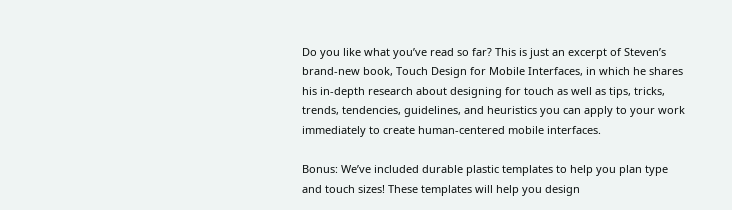Do you like what you’ve read so far? This is just an excerpt of Steven’s brand-new book, Touch Design for Mobile Interfaces, in which he shares his in-depth research about designing for touch as well as tips, tricks, trends, tendencies, guidelines, and heuristics you can apply to your work immediately to create human-centered mobile interfaces.

Bonus: We’ve included durable plastic templates to help you plan type and touch sizes! These templates will help you design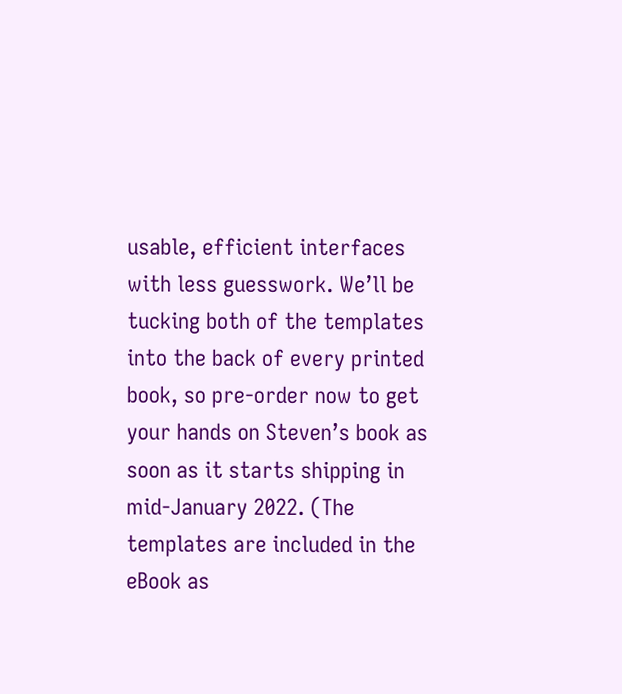usable, efficient interfaces with less guesswork. We’ll be tucking both of the templates into the back of every printed book, so pre-order now to get your hands on Steven’s book as soon as it starts shipping in mid-January 2022. (The templates are included in the eBook as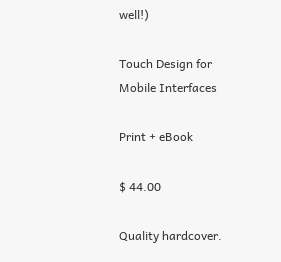well!)

Touch Design for Mobile Interfaces

Print + eBook

$ 44.00

Quality hardcover.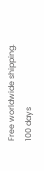Free worldwide shipping. 100 days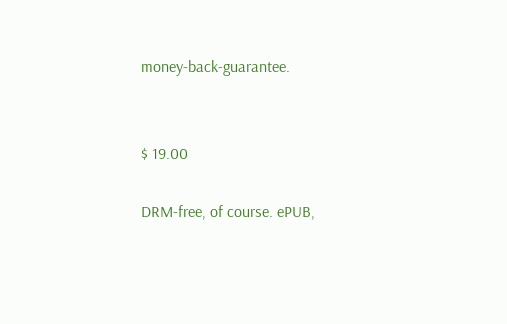money-back-guarantee.


$ 19.00

DRM-free, of course. ePUB,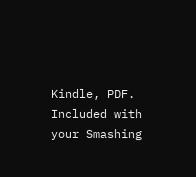Kindle, PDF.
Included with your Smashing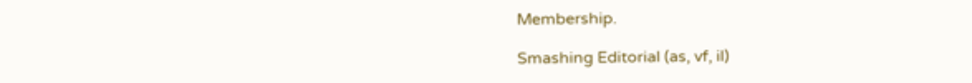Membership.

Smashing Editorial (as, vf, il)